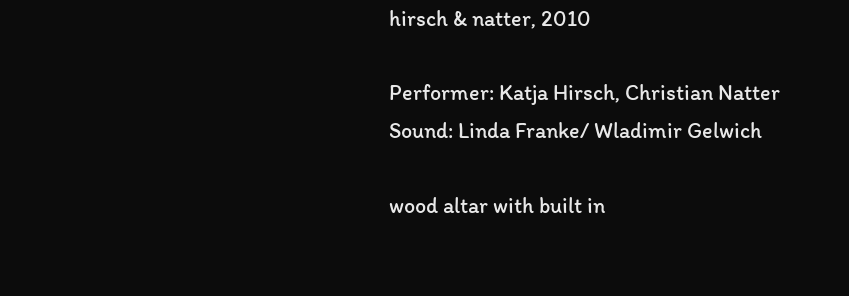hirsch & natter, 2010

Performer: Katja Hirsch, Christian Natter
Sound: Linda Franke/ Wladimir Gelwich

wood altar with built in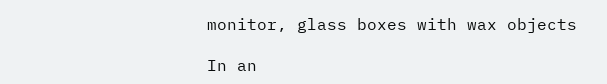monitor, glass boxes with wax objects

In an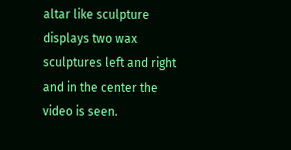altar like sculpture displays two wax sculptures left and right and in the center the video is seen.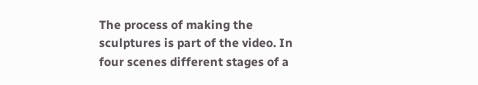The process of making the sculptures is part of the video. In four scenes different stages of a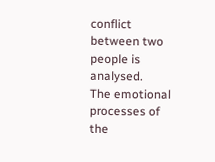conflict
between two people is analysed.
The emotional processes of the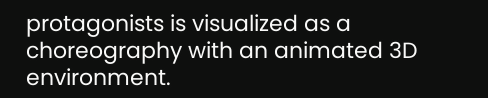protagonists is visualized as a choreography with an animated 3D environment.